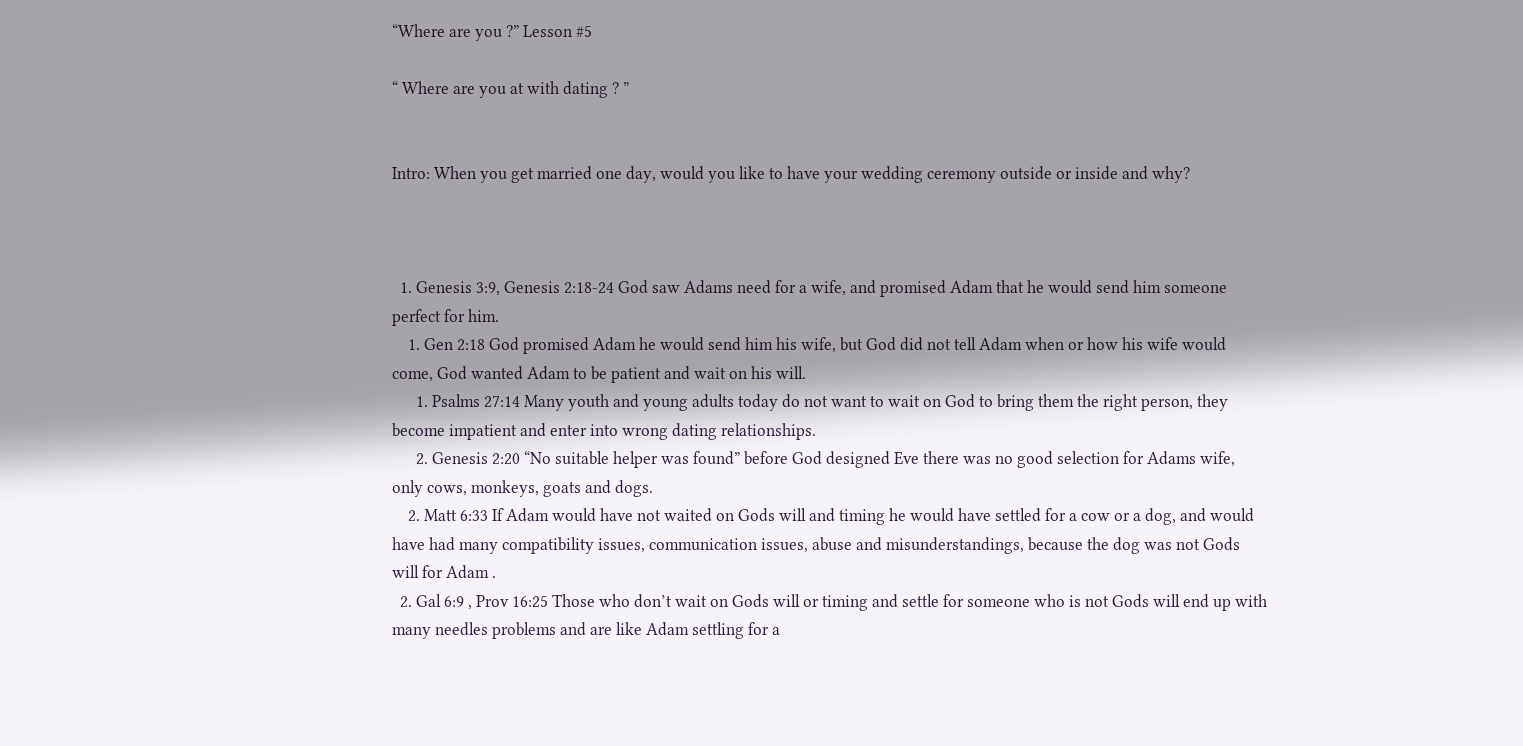“Where are you ?” Lesson #5

“ Where are you at with dating ? ”


Intro: When you get married one day, would you like to have your wedding ceremony outside or inside and why?



  1. Genesis 3:9, Genesis 2:18-24 God saw Adams need for a wife, and promised Adam that he would send him someone perfect for him.
    1. Gen 2:18 God promised Adam he would send him his wife, but God did not tell Adam when or how his wife would come, God wanted Adam to be patient and wait on his will.
      1. Psalms 27:14 Many youth and young adults today do not want to wait on God to bring them the right person, they become impatient and enter into wrong dating relationships.
      2. Genesis 2:20 “No suitable helper was found” before God designed Eve there was no good selection for Adams wife, only cows, monkeys, goats and dogs.
    2. Matt 6:33 If Adam would have not waited on Gods will and timing he would have settled for a cow or a dog, and would have had many compatibility issues, communication issues, abuse and misunderstandings, because the dog was not Gods will for Adam .
  2. Gal 6:9 , Prov 16:25 Those who don’t wait on Gods will or timing and settle for someone who is not Gods will end up with many needles problems and are like Adam settling for a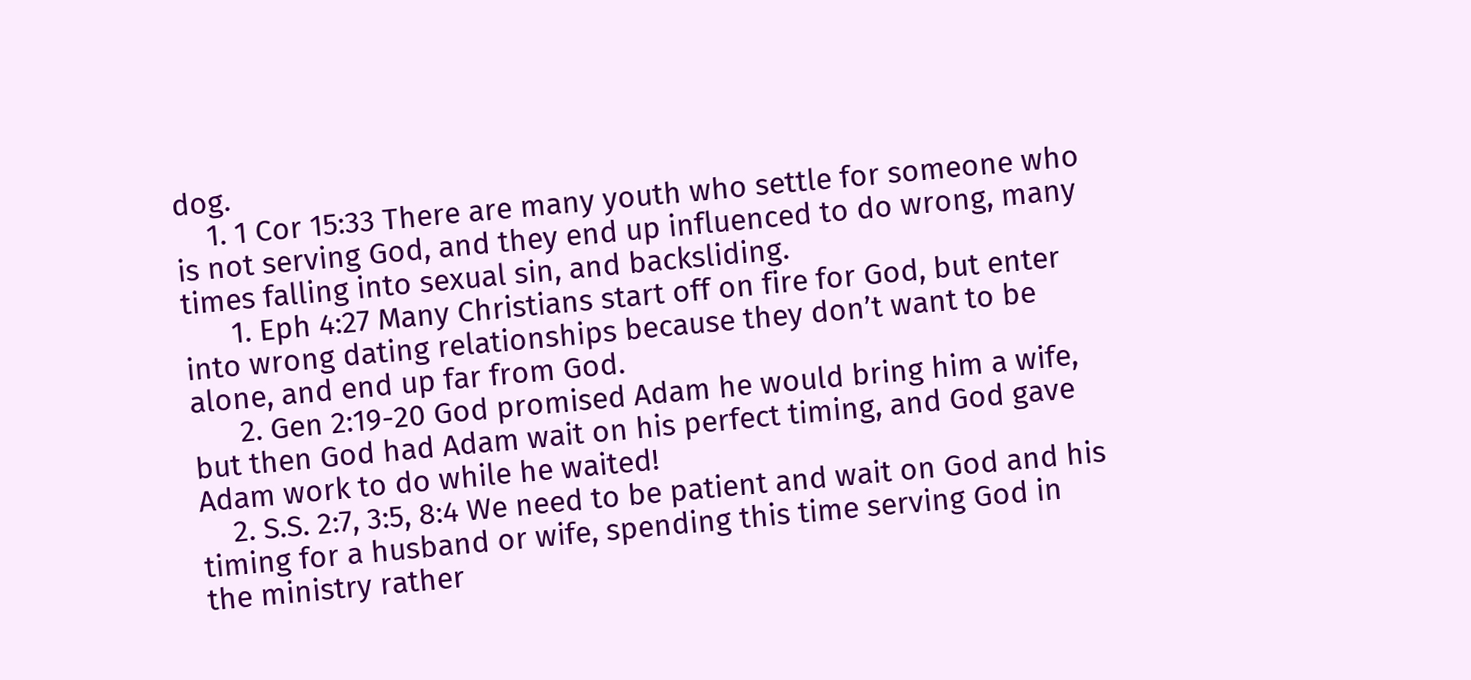dog.
    1. 1 Cor 15:33 There are many youth who settle for someone who is not serving God, and they end up influenced to do wrong, many times falling into sexual sin, and backsliding.
      1. Eph 4:27 Many Christians start off on fire for God, but enter into wrong dating relationships because they don’t want to be alone, and end up far from God.
      2. Gen 2:19-20 God promised Adam he would bring him a wife, but then God had Adam wait on his perfect timing, and God gave Adam work to do while he waited!
    2. S.S. 2:7, 3:5, 8:4 We need to be patient and wait on God and his timing for a husband or wife, spending this time serving God in the ministry rather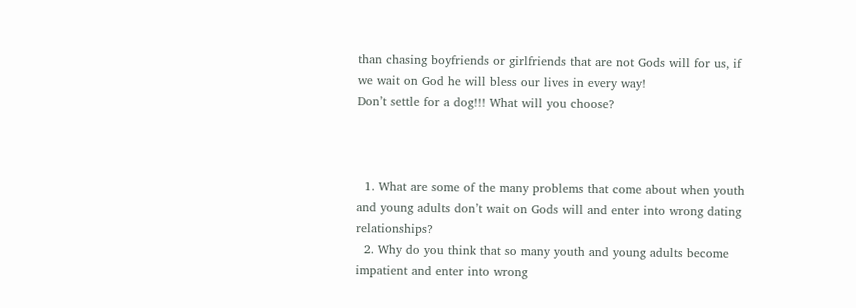than chasing boyfriends or girlfriends that are not Gods will for us, if we wait on God he will bless our lives in every way!                              Don’t settle for a dog!!! What will you choose?



  1. What are some of the many problems that come about when youth and young adults don’t wait on Gods will and enter into wrong dating relationships?
  2. Why do you think that so many youth and young adults become impatient and enter into wrong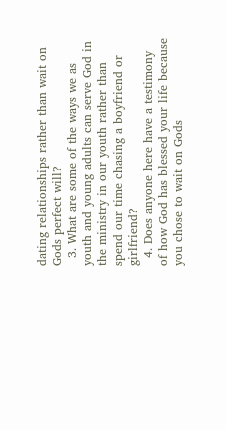dating relationships rather than wait on Gods perfect will?
  3. What are some of the ways we as youth and young adults can serve God in the ministry in our youth rather than spend our time chasing a boyfriend or girlfriend?
  4. Does anyone here have a testimony of how God has blessed your life because you chose to wait on Gods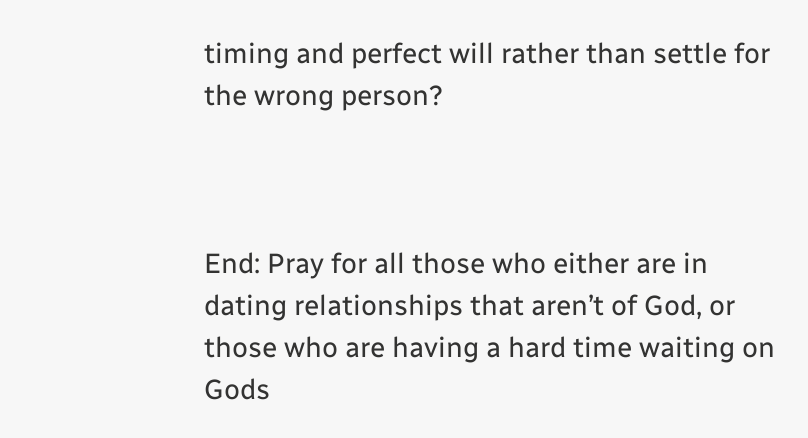timing and perfect will rather than settle for the wrong person?



End: Pray for all those who either are in dating relationships that aren’t of God, or those who are having a hard time waiting on Gods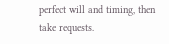perfect will and timing, then take requests.